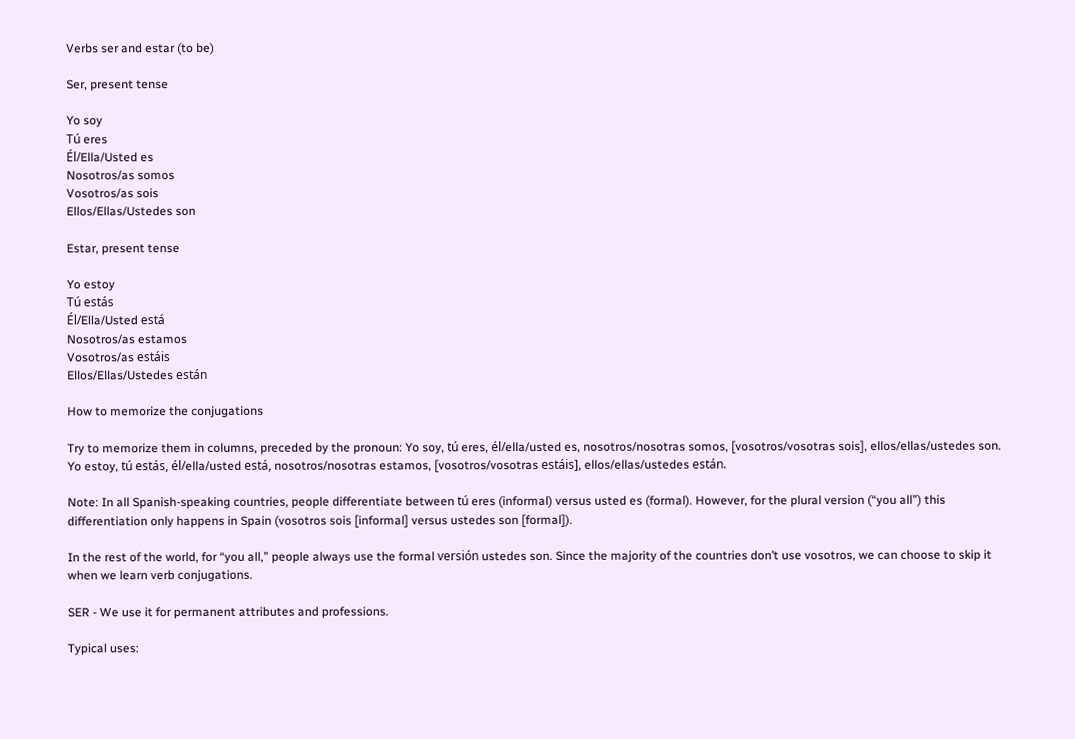Verbs ser and estar (to be)

Ser, present tense

Yo soy
Tú eres
Él/Ella/Usted es
Nosotros/as somos
Vosotros/as sois
Ellos/Ellas/Ustedes son

Estar, present tense

Yo estoy
Tú estás
Él/Ella/Usted está
Nosotros/as estamos
Vosotros/as estáis
Ellos/Ellas/Ustedes están

How to memorize the conjugations

Try to memorize them in columns, preceded by the pronoun: Yo soy, tú eres, él/ella/usted es, nosotros/nosotras somos, [vosotros/vosotras sois], ellos/ellas/ustedes son. Yo estoy, tú estás, él/ella/usted está, nosotros/nosotras estamos, [vosotros/vosotras estáis], ellos/ellas/ustedes están.

Note: In all Spanish-speaking countries, people differentiate between tú eres (informal) versus usted es (formal). However, for the plural version (“you all”) this differentiation only happens in Spain (vosotros sois [informal] versus ustedes son [formal]).

In the rest of the world, for “you all,” people always use the formal versión ustedes son. Since the majority of the countries don’t use vosotros, we can choose to skip it when we learn verb conjugations.

SER - We use it for permanent attributes and professions.

Typical uses: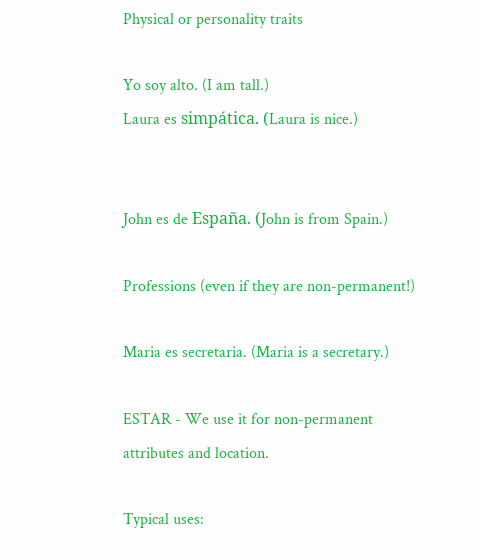Physical or personality traits

Yo soy alto. (I am tall.)
Laura es simpática. (Laura is nice.)


John es de España. (John is from Spain.)

Professions (even if they are non-permanent!)

Maria es secretaria. (Maria is a secretary.)

ESTAR - We use it for non-permanent attributes and location.

Typical uses: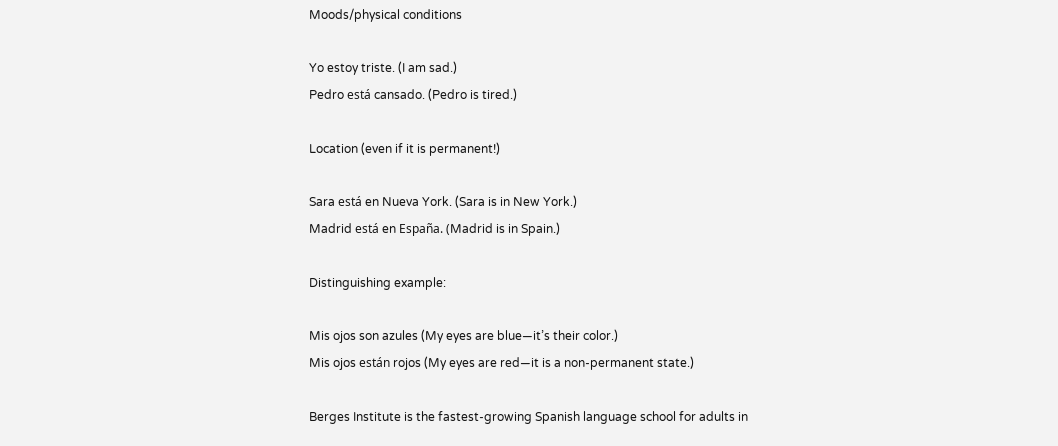Moods/physical conditions

Yo estoy triste. (I am sad.)
Pedro está cansado. (Pedro is tired.)

Location (even if it is permanent!)

Sara está en Nueva York. (Sara is in New York.)
Madrid está en España. (Madrid is in Spain.)

Distinguishing example:

Mis ojos son azules (My eyes are blue—it’s their color.)
Mis ojos están rojos (My eyes are red—it is a non-permanent state.)

Berges Institute is the fastest-growing Spanish language school for adults in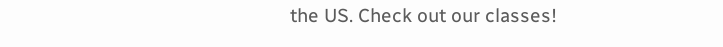the US. Check out our classes!